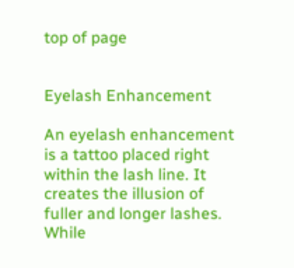top of page


Eyelash Enhancement

An eyelash enhancement is a tattoo placed right within the lash line. It creates the illusion of fuller and longer lashes. While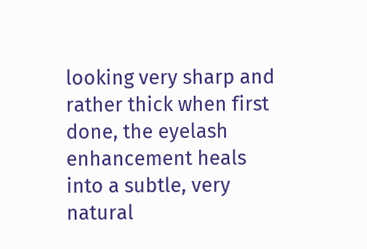looking very sharp and rather thick when first done, the eyelash enhancement heals into a subtle, very natural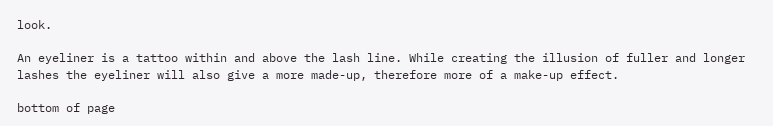look.

An eyeliner is a tattoo within and above the lash line. While creating the illusion of fuller and longer lashes the eyeliner will also give a more made-up, therefore more of a make-up effect.

bottom of page